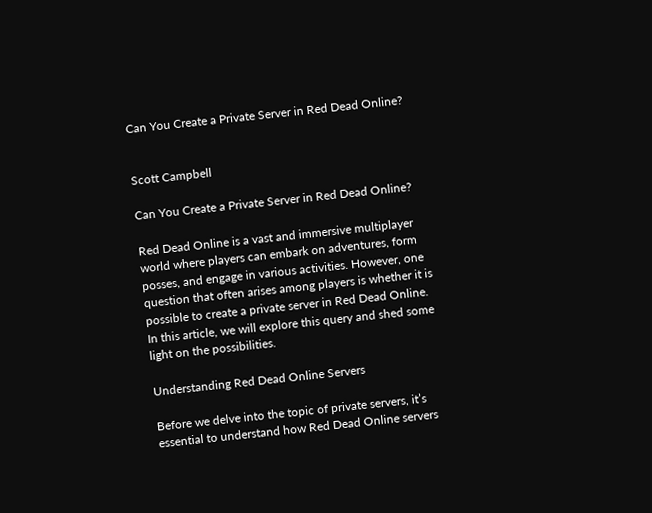Can You Create a Private Server in Red Dead Online?


Scott Campbell

Can You Create a Private Server in Red Dead Online?

Red Dead Online is a vast and immersive multiplayer world where players can embark on adventures, form posses, and engage in various activities. However, one question that often arises among players is whether it is possible to create a private server in Red Dead Online. In this article, we will explore this query and shed some light on the possibilities.

Understanding Red Dead Online Servers

Before we delve into the topic of private servers, it’s essential to understand how Red Dead Online servers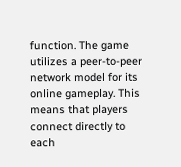function. The game utilizes a peer-to-peer network model for its online gameplay. This means that players connect directly to each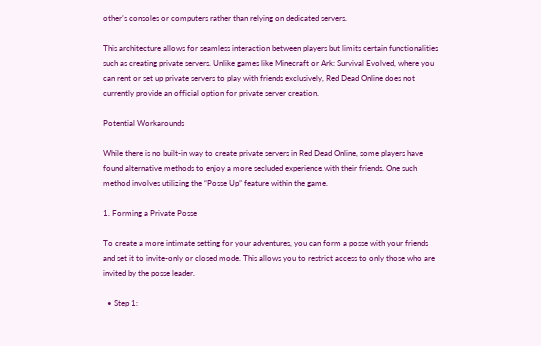other’s consoles or computers rather than relying on dedicated servers.

This architecture allows for seamless interaction between players but limits certain functionalities such as creating private servers. Unlike games like Minecraft or Ark: Survival Evolved, where you can rent or set up private servers to play with friends exclusively, Red Dead Online does not currently provide an official option for private server creation.

Potential Workarounds

While there is no built-in way to create private servers in Red Dead Online, some players have found alternative methods to enjoy a more secluded experience with their friends. One such method involves utilizing the “Posse Up” feature within the game.

1. Forming a Private Posse

To create a more intimate setting for your adventures, you can form a posse with your friends and set it to invite-only or closed mode. This allows you to restrict access to only those who are invited by the posse leader.

  • Step 1: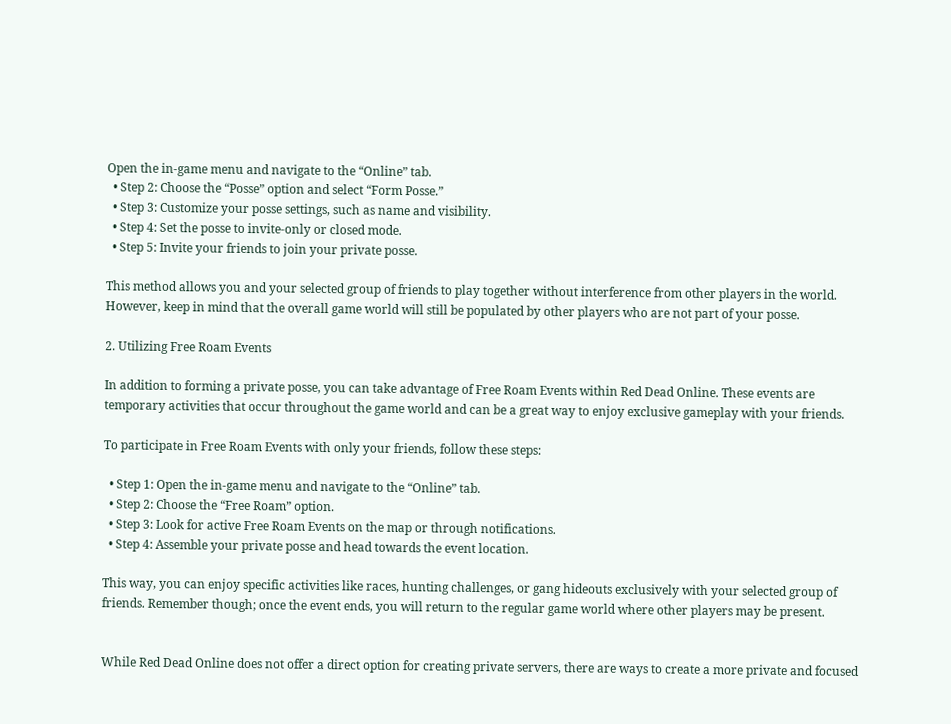Open the in-game menu and navigate to the “Online” tab.
  • Step 2: Choose the “Posse” option and select “Form Posse.”
  • Step 3: Customize your posse settings, such as name and visibility.
  • Step 4: Set the posse to invite-only or closed mode.
  • Step 5: Invite your friends to join your private posse.

This method allows you and your selected group of friends to play together without interference from other players in the world. However, keep in mind that the overall game world will still be populated by other players who are not part of your posse.

2. Utilizing Free Roam Events

In addition to forming a private posse, you can take advantage of Free Roam Events within Red Dead Online. These events are temporary activities that occur throughout the game world and can be a great way to enjoy exclusive gameplay with your friends.

To participate in Free Roam Events with only your friends, follow these steps:

  • Step 1: Open the in-game menu and navigate to the “Online” tab.
  • Step 2: Choose the “Free Roam” option.
  • Step 3: Look for active Free Roam Events on the map or through notifications.
  • Step 4: Assemble your private posse and head towards the event location.

This way, you can enjoy specific activities like races, hunting challenges, or gang hideouts exclusively with your selected group of friends. Remember though; once the event ends, you will return to the regular game world where other players may be present.


While Red Dead Online does not offer a direct option for creating private servers, there are ways to create a more private and focused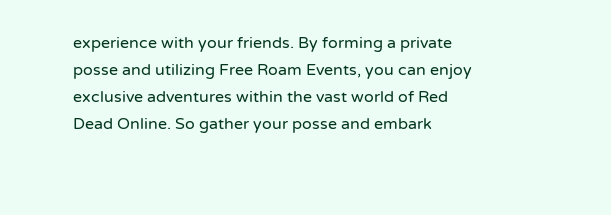experience with your friends. By forming a private posse and utilizing Free Roam Events, you can enjoy exclusive adventures within the vast world of Red Dead Online. So gather your posse and embark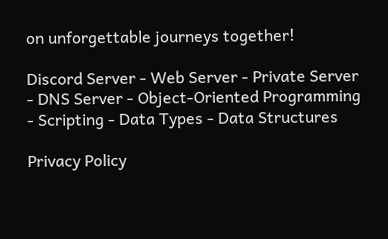on unforgettable journeys together!

Discord Server - Web Server - Private Server - DNS Server - Object-Oriented Programming - Scripting - Data Types - Data Structures

Privacy Policy